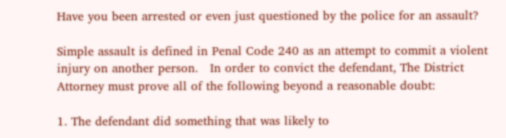Have you been arrested or even just questioned by the police for an assault?

Simple assault is defined in Penal Code 240 as an attempt to commit a violent injury on another person.   In order to convict the defendant, The District Attorney must prove all of the following beyond a reasonable doubt:

1. The defendant did something that was likely to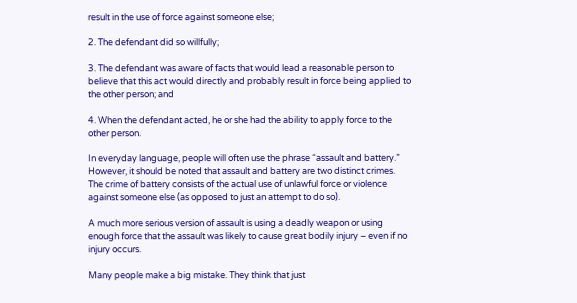result in the use of force against someone else;

2. The defendant did so willfully;

3. The defendant was aware of facts that would lead a reasonable person to believe that this act would directly and probably result in force being applied to the other person; and

4. When the defendant acted, he or she had the ability to apply force to the other person.

In everyday language, people will often use the phrase “assault and battery.” However, it should be noted that assault and battery are two distinct crimes. The crime of battery consists of the actual use of unlawful force or violence against someone else (as opposed to just an attempt to do so).

A much more serious version of assault is using a deadly weapon or using enough force that the assault was likely to cause great bodily injury – even if no injury occurs.

Many people make a big mistake. They think that just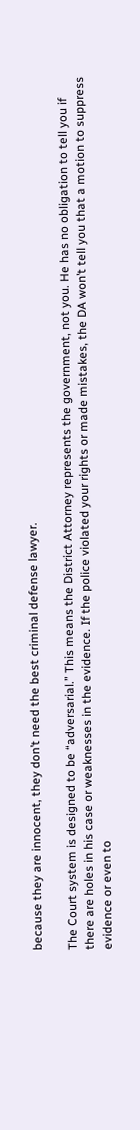because they are innocent, they don’t need the best criminal defense lawyer.

The Court system is designed to be “adversarial.” This means the District Attorney represents the government, not you. He has no obligation to tell you if there are holes in his case or weaknesses in the evidence. If the police violated your rights or made mistakes, the DA won’t tell you that a motion to suppress evidence or even to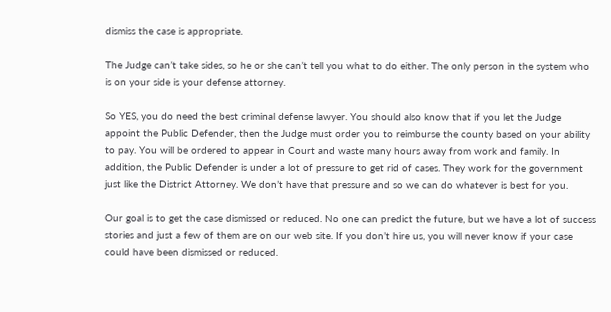dismiss the case is appropriate.

The Judge can’t take sides, so he or she can’t tell you what to do either. The only person in the system who is on your side is your defense attorney.

So YES, you do need the best criminal defense lawyer. You should also know that if you let the Judge appoint the Public Defender, then the Judge must order you to reimburse the county based on your ability to pay. You will be ordered to appear in Court and waste many hours away from work and family. In addition, the Public Defender is under a lot of pressure to get rid of cases. They work for the government just like the District Attorney. We don’t have that pressure and so we can do whatever is best for you.

Our goal is to get the case dismissed or reduced. No one can predict the future, but we have a lot of success stories and just a few of them are on our web site. If you don’t hire us, you will never know if your case could have been dismissed or reduced.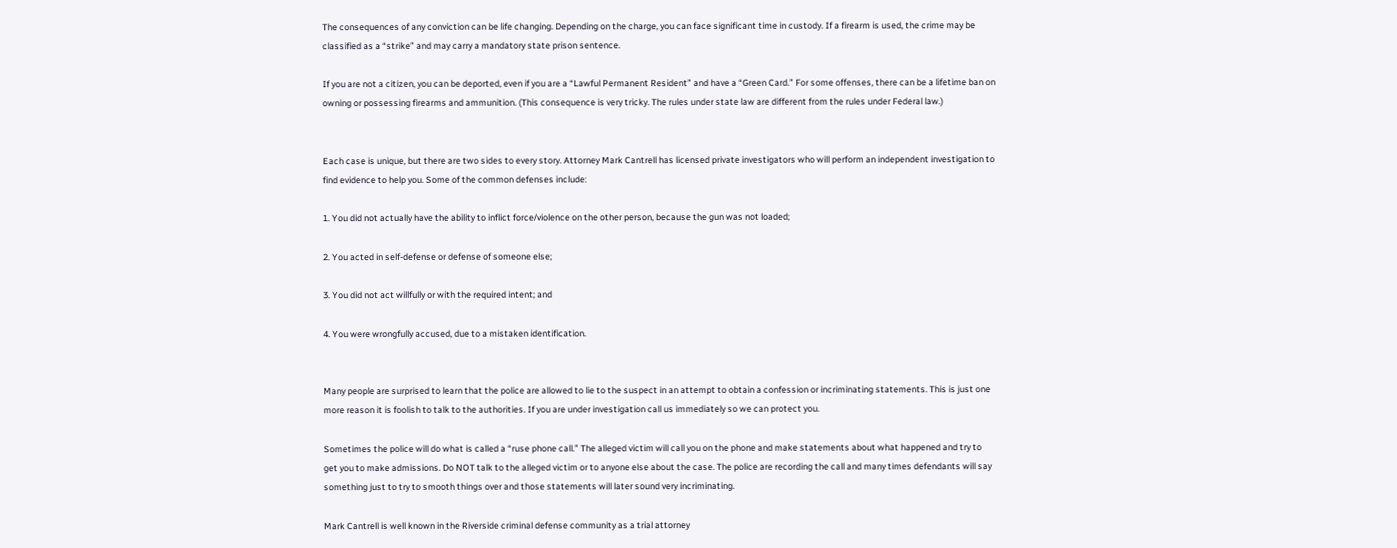The consequences of any conviction can be life changing. Depending on the charge, you can face significant time in custody. If a firearm is used, the crime may be classified as a “strike” and may carry a mandatory state prison sentence.

If you are not a citizen, you can be deported, even if you are a “Lawful Permanent Resident” and have a “Green Card.” For some offenses, there can be a lifetime ban on owning or possessing firearms and ammunition. (This consequence is very tricky. The rules under state law are different from the rules under Federal law.)


Each case is unique, but there are two sides to every story. Attorney Mark Cantrell has licensed private investigators who will perform an independent investigation to find evidence to help you. Some of the common defenses include:

1. You did not actually have the ability to inflict force/violence on the other person, because the gun was not loaded;

2. You acted in self-defense or defense of someone else;

3. You did not act willfully or with the required intent; and

4. You were wrongfully accused, due to a mistaken identification.


Many people are surprised to learn that the police are allowed to lie to the suspect in an attempt to obtain a confession or incriminating statements. This is just one more reason it is foolish to talk to the authorities. If you are under investigation call us immediately so we can protect you.

Sometimes the police will do what is called a “ruse phone call.” The alleged victim will call you on the phone and make statements about what happened and try to get you to make admissions. Do NOT talk to the alleged victim or to anyone else about the case. The police are recording the call and many times defendants will say something just to try to smooth things over and those statements will later sound very incriminating.

Mark Cantrell is well known in the Riverside criminal defense community as a trial attorney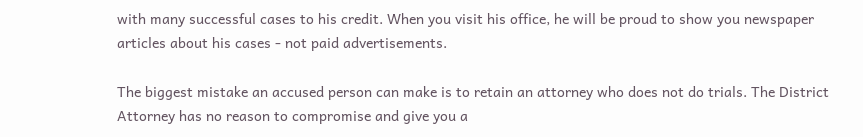with many successful cases to his credit. When you visit his office, he will be proud to show you newspaper articles about his cases - not paid advertisements.

The biggest mistake an accused person can make is to retain an attorney who does not do trials. The District Attorney has no reason to compromise and give you a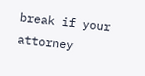break if your attorney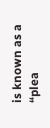is known as a “plea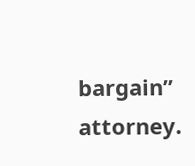bargain” attorney.